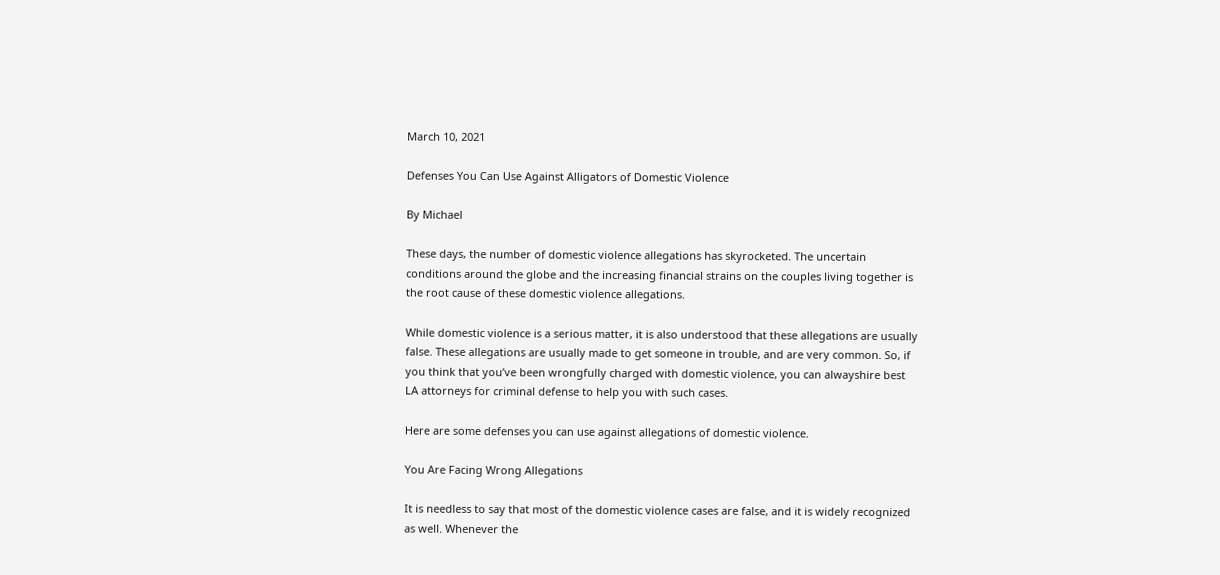March 10, 2021

Defenses You Can Use Against Alligators of Domestic Violence

By Michael

These days, the number of domestic violence allegations has skyrocketed. The uncertain conditions around the globe and the increasing financial strains on the couples living together is the root cause of these domestic violence allegations.

While domestic violence is a serious matter, it is also understood that these allegations are usually false. These allegations are usually made to get someone in trouble, and are very common. So, if you think that you’ve been wrongfully charged with domestic violence, you can alwayshire best LA attorneys for criminal defense to help you with such cases.

Here are some defenses you can use against allegations of domestic violence.

You Are Facing Wrong Allegations

It is needless to say that most of the domestic violence cases are false, and it is widely recognized as well. Whenever the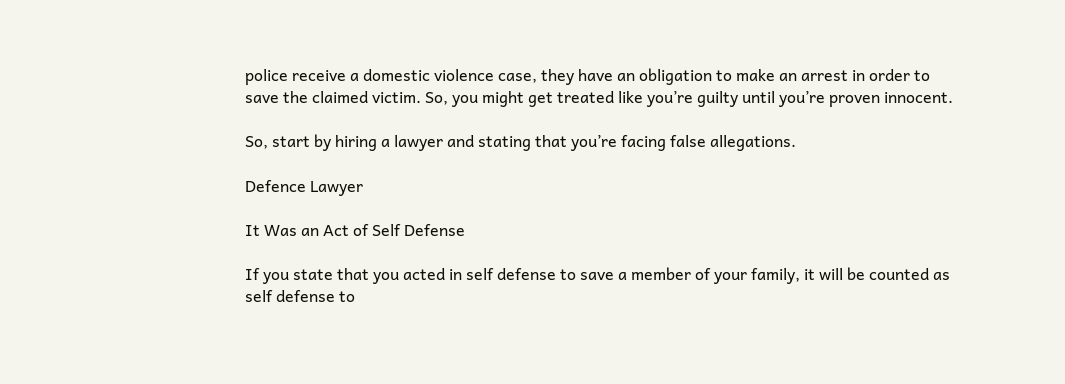police receive a domestic violence case, they have an obligation to make an arrest in order to save the claimed victim. So, you might get treated like you’re guilty until you’re proven innocent.

So, start by hiring a lawyer and stating that you’re facing false allegations.

Defence Lawyer

It Was an Act of Self Defense

If you state that you acted in self defense to save a member of your family, it will be counted as self defense to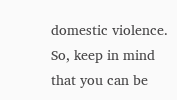domestic violence. So, keep in mind that you can be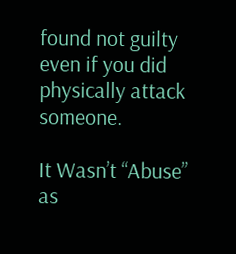found not guilty even if you did physically attack someone.

It Wasn’t “Abuse” as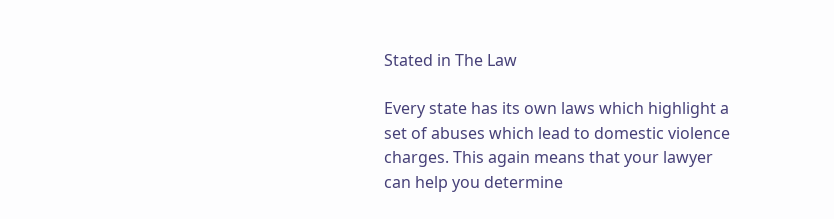Stated in The Law

Every state has its own laws which highlight a set of abuses which lead to domestic violence charges. This again means that your lawyer can help you determine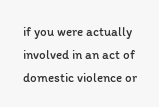if you were actually involved in an act of domestic violence or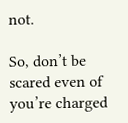not.

So, don’t be scared even of you’re charged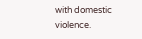with domestic violence.